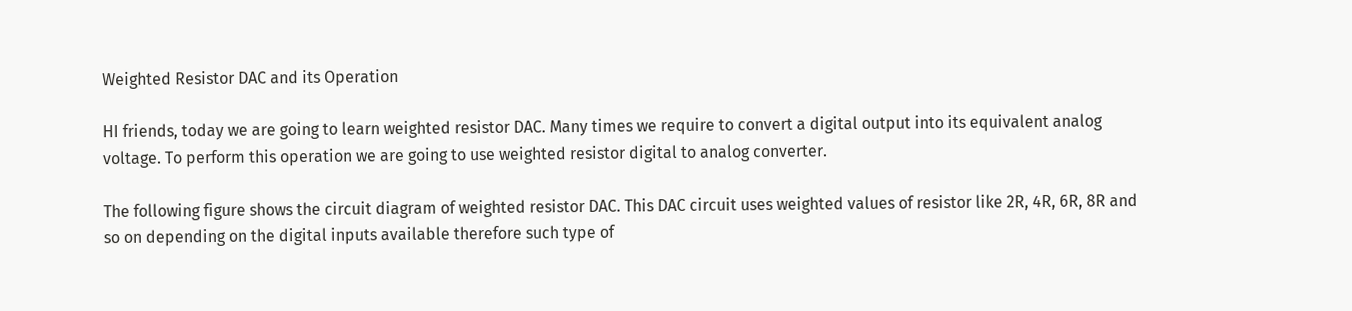Weighted Resistor DAC and its Operation

HI friends, today we are going to learn weighted resistor DAC. Many times we require to convert a digital output into its equivalent analog voltage. To perform this operation we are going to use weighted resistor digital to analog converter.

The following figure shows the circuit diagram of weighted resistor DAC. This DAC circuit uses weighted values of resistor like 2R, 4R, 6R, 8R and so on depending on the digital inputs available therefore such type of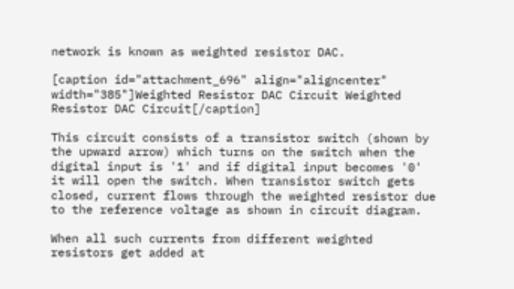network is known as weighted resistor DAC.

[caption id="attachment_696" align="aligncenter" width="385"]Weighted Resistor DAC Circuit Weighted Resistor DAC Circuit[/caption]

This circuit consists of a transistor switch (shown by the upward arrow) which turns on the switch when the digital input is '1' and if digital input becomes '0' it will open the switch. When transistor switch gets closed, current flows through the weighted resistor due to the reference voltage as shown in circuit diagram.

When all such currents from different weighted resistors get added at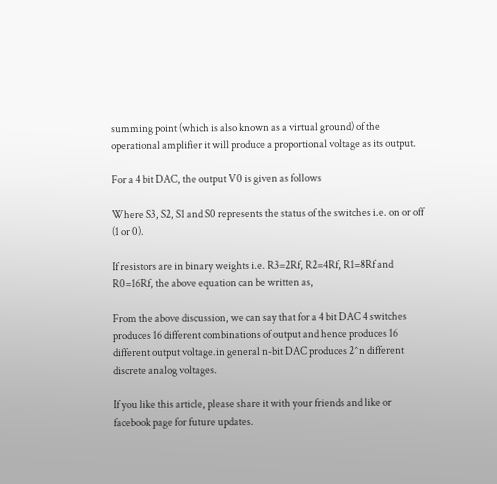summing point (which is also known as a virtual ground) of the operational amplifier it will produce a proportional voltage as its output.

For a 4 bit DAC, the output V0 is given as follows

Where S3, S2, S1 and S0 represents the status of the switches i.e. on or off (1 or 0).

If resistors are in binary weights i.e. R3=2Rf, R2=4Rf, R1=8Rf and R0=16Rf, the above equation can be written as,

From the above discussion, we can say that for a 4 bit DAC 4 switches produces 16 different combinations of output and hence produces 16 different output voltage.in general n-bit DAC produces 2^n different discrete analog voltages.

If you like this article, please share it with your friends and like or facebook page for future updates.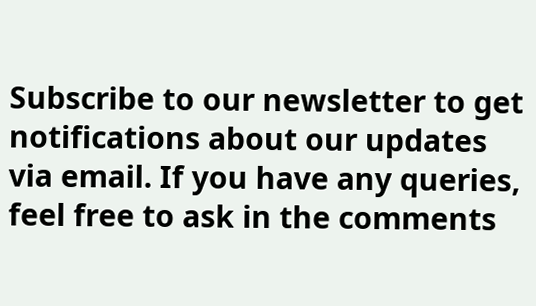Subscribe to our newsletter to get notifications about our updates via email. If you have any queries, feel free to ask in the comments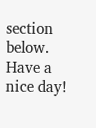section below. Have a nice day!